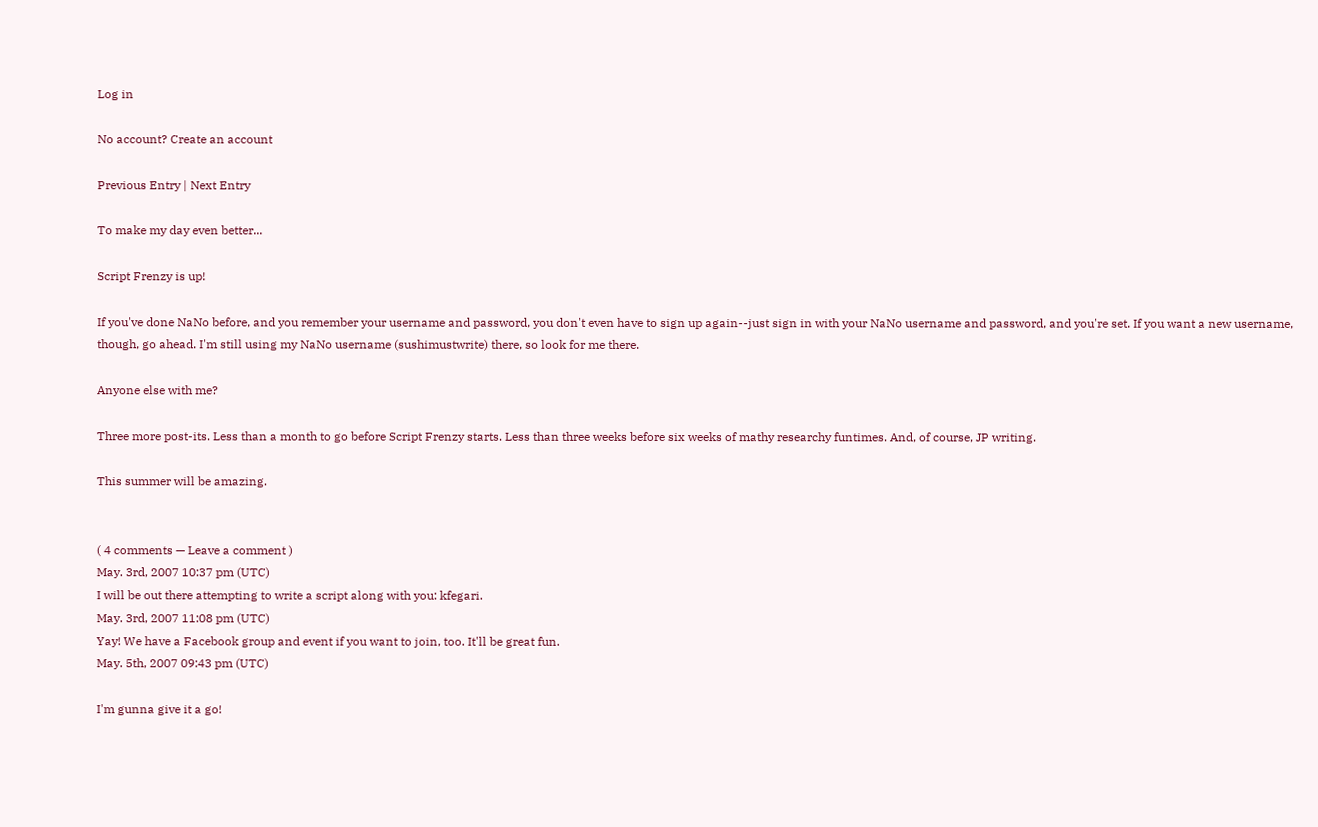Log in

No account? Create an account

Previous Entry | Next Entry

To make my day even better...

Script Frenzy is up!

If you've done NaNo before, and you remember your username and password, you don't even have to sign up again--just sign in with your NaNo username and password, and you're set. If you want a new username, though, go ahead. I'm still using my NaNo username (sushimustwrite) there, so look for me there.

Anyone else with me?

Three more post-its. Less than a month to go before Script Frenzy starts. Less than three weeks before six weeks of mathy researchy funtimes. And, of course, JP writing.

This summer will be amazing.


( 4 comments — Leave a comment )
May. 3rd, 2007 10:37 pm (UTC)
I will be out there attempting to write a script along with you: kfegari.
May. 3rd, 2007 11:08 pm (UTC)
Yay! We have a Facebook group and event if you want to join, too. It'll be great fun.
May. 5th, 2007 09:43 pm (UTC)

I'm gunna give it a go!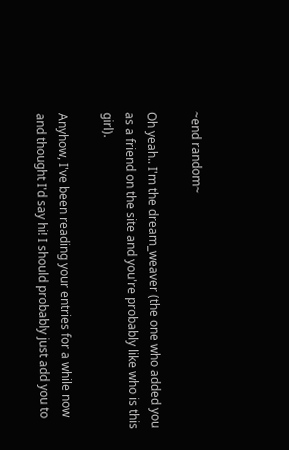~end random~

Oh yeah.. I'm the dream_weaver (the one who added you as a friend on the site and you're probably like who is this girl).

Anyhow, I've been reading your entries for a while now and thought I'd say hi! I should probably just add you to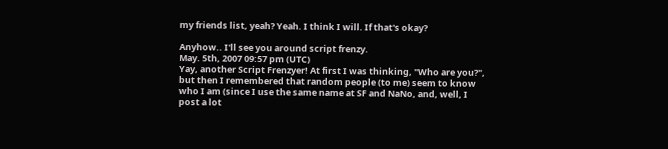my friends list, yeah? Yeah. I think I will. If that's okay?

Anyhow.. I'll see you around script frenzy.
May. 5th, 2007 09:57 pm (UTC)
Yay, another Script Frenzyer! At first I was thinking, "Who are you?", but then I remembered that random people (to me) seem to know who I am (since I use the same name at SF and NaNo, and, well, I post a lot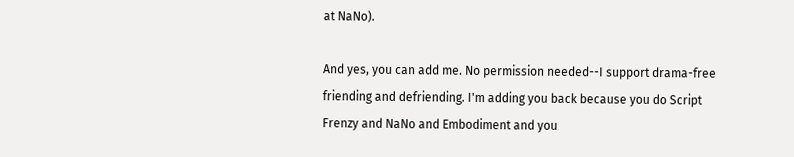at NaNo).

And yes, you can add me. No permission needed--I support drama-free friending and defriending. I'm adding you back because you do Script Frenzy and NaNo and Embodiment and you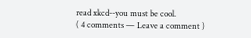read xkcd--you must be cool.
( 4 comments — Leave a comment )